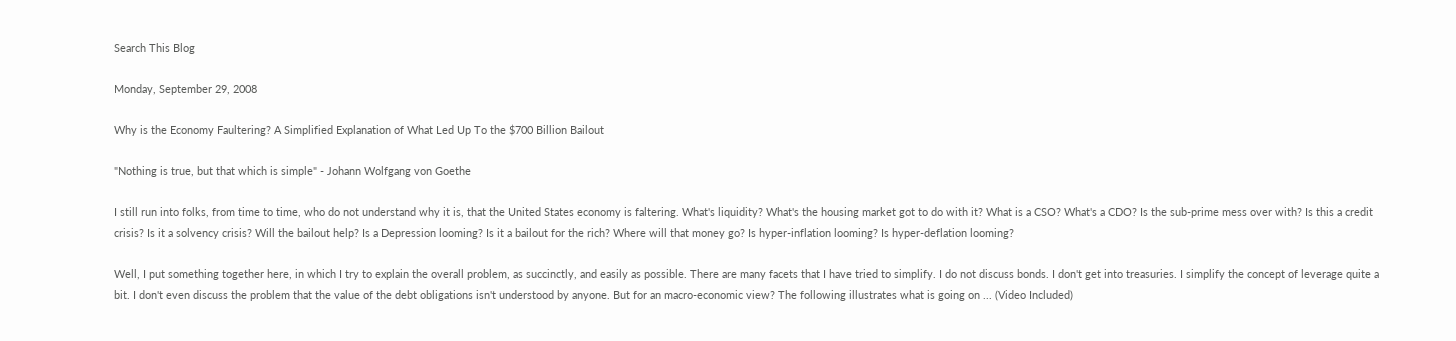Search This Blog

Monday, September 29, 2008

Why is the Economy Faultering? A Simplified Explanation of What Led Up To the $700 Billion Bailout

"Nothing is true, but that which is simple" - Johann Wolfgang von Goethe

I still run into folks, from time to time, who do not understand why it is, that the United States economy is faltering. What's liquidity? What's the housing market got to do with it? What is a CSO? What's a CDO? Is the sub-prime mess over with? Is this a credit crisis? Is it a solvency crisis? Will the bailout help? Is a Depression looming? Is it a bailout for the rich? Where will that money go? Is hyper-inflation looming? Is hyper-deflation looming?

Well, I put something together here, in which I try to explain the overall problem, as succinctly, and easily as possible. There are many facets that I have tried to simplify. I do not discuss bonds. I don't get into treasuries. I simplify the concept of leverage quite a bit. I don't even discuss the problem that the value of the debt obligations isn't understood by anyone. But for an macro-economic view? The following illustrates what is going on ... (Video Included)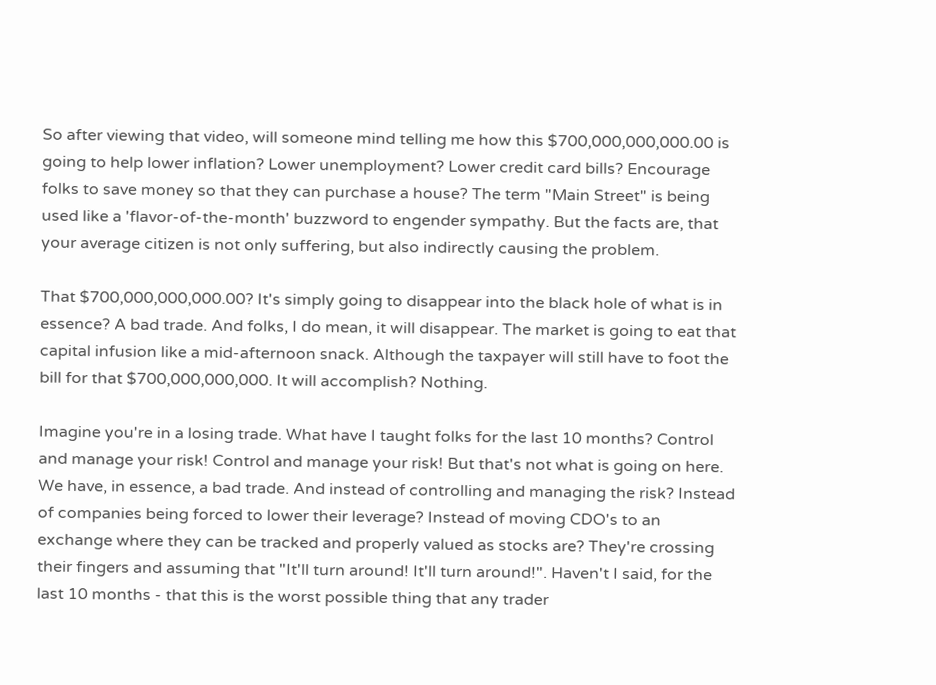So after viewing that video, will someone mind telling me how this $700,000,000,000.00 is going to help lower inflation? Lower unemployment? Lower credit card bills? Encourage folks to save money so that they can purchase a house? The term "Main Street" is being used like a 'flavor-of-the-month' buzzword to engender sympathy. But the facts are, that your average citizen is not only suffering, but also indirectly causing the problem.

That $700,000,000,000.00? It's simply going to disappear into the black hole of what is in essence? A bad trade. And folks, I do mean, it will disappear. The market is going to eat that capital infusion like a mid-afternoon snack. Although the taxpayer will still have to foot the bill for that $700,000,000,000. It will accomplish? Nothing.

Imagine you're in a losing trade. What have I taught folks for the last 10 months? Control and manage your risk! Control and manage your risk! But that's not what is going on here. We have, in essence, a bad trade. And instead of controlling and managing the risk? Instead of companies being forced to lower their leverage? Instead of moving CDO's to an exchange where they can be tracked and properly valued as stocks are? They're crossing their fingers and assuming that "It'll turn around! It'll turn around!". Haven't I said, for the last 10 months - that this is the worst possible thing that any trader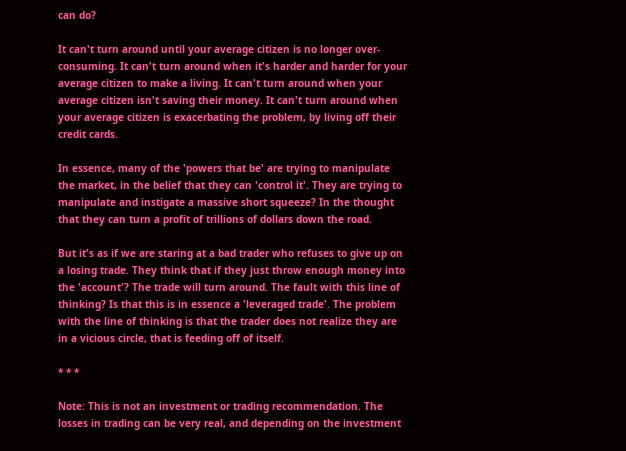can do?

It can't turn around until your average citizen is no longer over-consuming. It can't turn around when it's harder and harder for your average citizen to make a living. It can't turn around when your average citizen isn't saving their money. It can't turn around when your average citizen is exacerbating the problem, by living off their credit cards.

In essence, many of the 'powers that be' are trying to manipulate the market, in the belief that they can 'control it'. They are trying to manipulate and instigate a massive short squeeze? In the thought that they can turn a profit of trillions of dollars down the road.

But it's as if we are staring at a bad trader who refuses to give up on a losing trade. They think that if they just throw enough money into the 'account'? The trade will turn around. The fault with this line of thinking? Is that this is in essence a 'leveraged trade'. The problem with the line of thinking is that the trader does not realize they are in a vicious circle, that is feeding off of itself.

* * *

Note: This is not an investment or trading recommendation. The losses in trading can be very real, and depending on the investment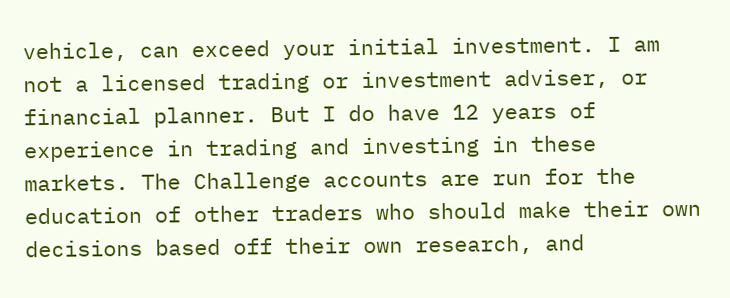vehicle, can exceed your initial investment. I am not a licensed trading or investment adviser, or financial planner. But I do have 12 years of experience in trading and investing in these markets. The Challenge accounts are run for the education of other traders who should make their own decisions based off their own research, and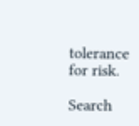tolerance for risk.

Search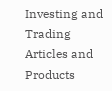Investing and Trading Articles and Products